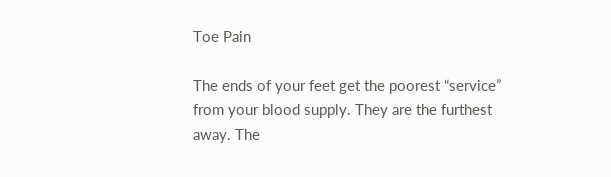Toe Pain

The ends of your feet get the poorest “service” from your blood supply. They are the furthest away. The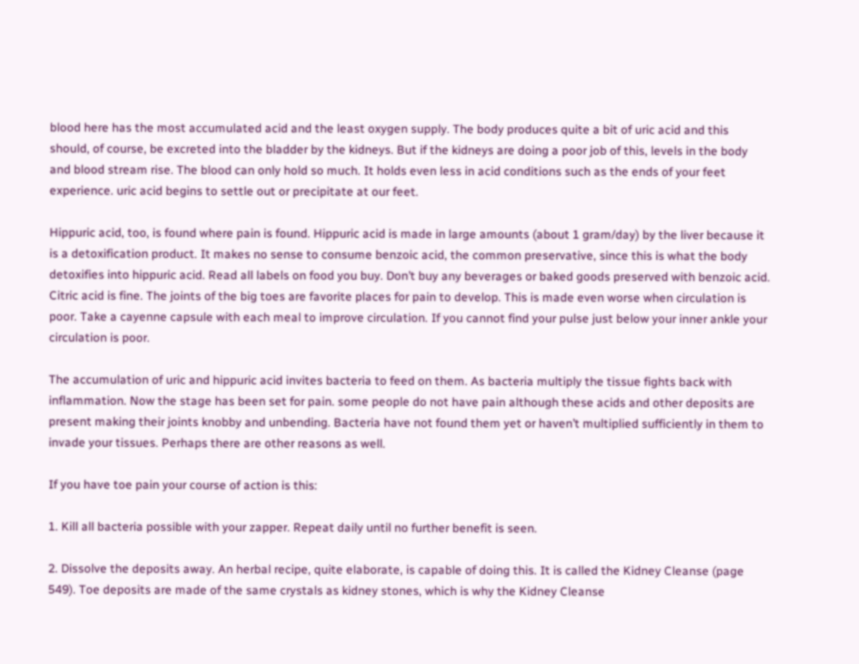blood here has the most accumulated acid and the least oxygen supply. The body produces quite a bit of uric acid and this should, of course, be excreted into the bladder by the kidneys. But if the kidneys are doing a poor job of this, levels in the body and blood stream rise. The blood can only hold so much. It holds even less in acid conditions such as the ends of your feet experience. uric acid begins to settle out or precipitate at our feet.

Hippuric acid, too, is found where pain is found. Hippuric acid is made in large amounts (about 1 gram/day) by the liver because it is a detoxification product. It makes no sense to consume benzoic acid, the common preservative, since this is what the body detoxifies into hippuric acid. Read all labels on food you buy. Don’t buy any beverages or baked goods preserved with benzoic acid. Citric acid is fine. The joints of the big toes are favorite places for pain to develop. This is made even worse when circulation is poor. Take a cayenne capsule with each meal to improve circulation. If you cannot find your pulse just below your inner ankle your circulation is poor.

The accumulation of uric and hippuric acid invites bacteria to feed on them. As bacteria multiply the tissue fights back with inflammation. Now the stage has been set for pain. some people do not have pain although these acids and other deposits are present making their joints knobby and unbending. Bacteria have not found them yet or haven’t multiplied sufficiently in them to invade your tissues. Perhaps there are other reasons as well.

If you have toe pain your course of action is this:

1. Kill all bacteria possible with your zapper. Repeat daily until no further benefit is seen.

2. Dissolve the deposits away. An herbal recipe, quite elaborate, is capable of doing this. It is called the Kidney Cleanse (page 549). Toe deposits are made of the same crystals as kidney stones, which is why the Kidney Cleanse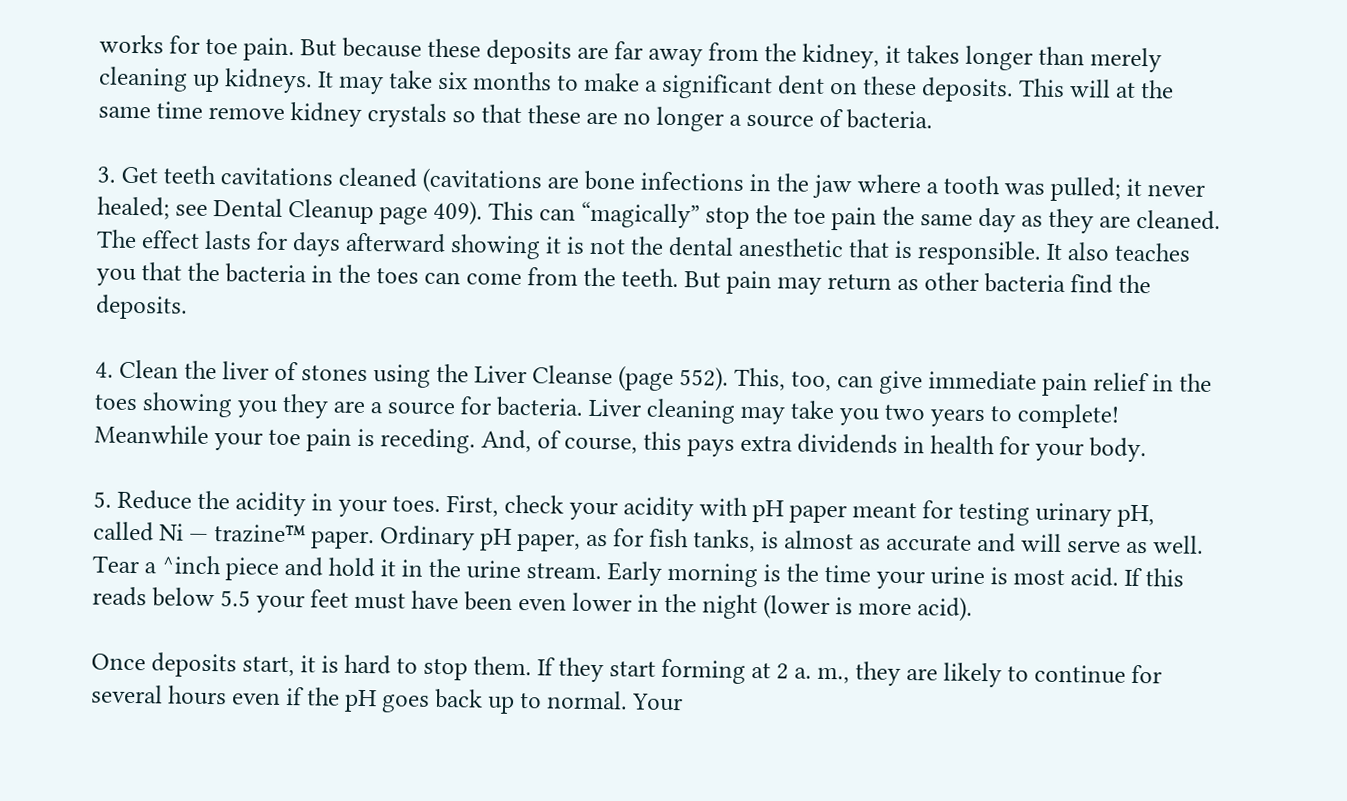works for toe pain. But because these deposits are far away from the kidney, it takes longer than merely cleaning up kidneys. It may take six months to make a significant dent on these deposits. This will at the same time remove kidney crystals so that these are no longer a source of bacteria.

3. Get teeth cavitations cleaned (cavitations are bone infections in the jaw where a tooth was pulled; it never healed; see Dental Cleanup page 409). This can “magically” stop the toe pain the same day as they are cleaned. The effect lasts for days afterward showing it is not the dental anesthetic that is responsible. It also teaches you that the bacteria in the toes can come from the teeth. But pain may return as other bacteria find the deposits.

4. Clean the liver of stones using the Liver Cleanse (page 552). This, too, can give immediate pain relief in the toes showing you they are a source for bacteria. Liver cleaning may take you two years to complete! Meanwhile your toe pain is receding. And, of course, this pays extra dividends in health for your body.

5. Reduce the acidity in your toes. First, check your acidity with pH paper meant for testing urinary pH, called Ni — trazine™ paper. Ordinary pH paper, as for fish tanks, is almost as accurate and will serve as well. Tear a ^inch piece and hold it in the urine stream. Early morning is the time your urine is most acid. If this reads below 5.5 your feet must have been even lower in the night (lower is more acid).

Once deposits start, it is hard to stop them. If they start forming at 2 a. m., they are likely to continue for several hours even if the pH goes back up to normal. Your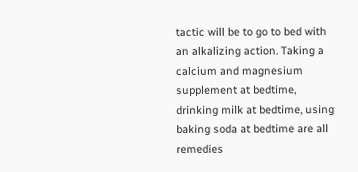tactic will be to go to bed with an alkalizing action. Taking a calcium and magnesium supplement at bedtime, drinking milk at bedtime, using baking soda at bedtime are all remedies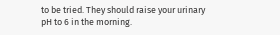to be tried. They should raise your urinary pH to 6 in the morning.